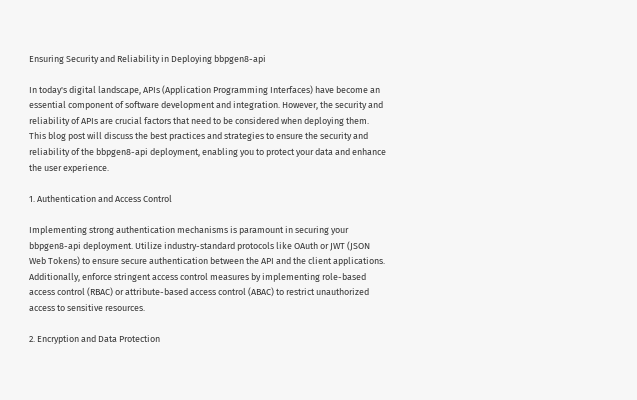Ensuring Security and Reliability in Deploying bbpgen8-api

In today's digital landscape, APIs (Application Programming Interfaces) have become an essential component of software development and integration. However, the security and reliability of APIs are crucial factors that need to be considered when deploying them. This blog post will discuss the best practices and strategies to ensure the security and reliability of the bbpgen8-api deployment, enabling you to protect your data and enhance the user experience.

1. Authentication and Access Control

Implementing strong authentication mechanisms is paramount in securing your bbpgen8-api deployment. Utilize industry-standard protocols like OAuth or JWT (JSON Web Tokens) to ensure secure authentication between the API and the client applications. Additionally, enforce stringent access control measures by implementing role-based access control (RBAC) or attribute-based access control (ABAC) to restrict unauthorized access to sensitive resources.

2. Encryption and Data Protection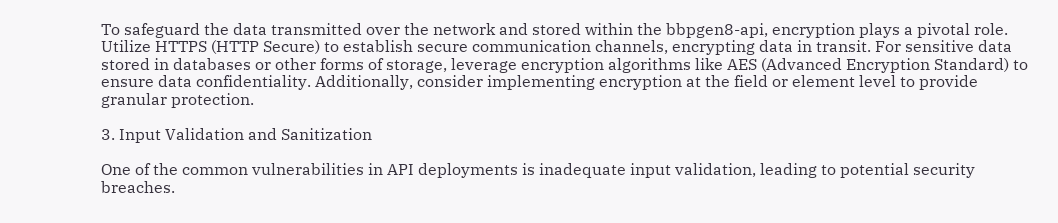To safeguard the data transmitted over the network and stored within the bbpgen8-api, encryption plays a pivotal role. Utilize HTTPS (HTTP Secure) to establish secure communication channels, encrypting data in transit. For sensitive data stored in databases or other forms of storage, leverage encryption algorithms like AES (Advanced Encryption Standard) to ensure data confidentiality. Additionally, consider implementing encryption at the field or element level to provide granular protection.

3. Input Validation and Sanitization

One of the common vulnerabilities in API deployments is inadequate input validation, leading to potential security breaches.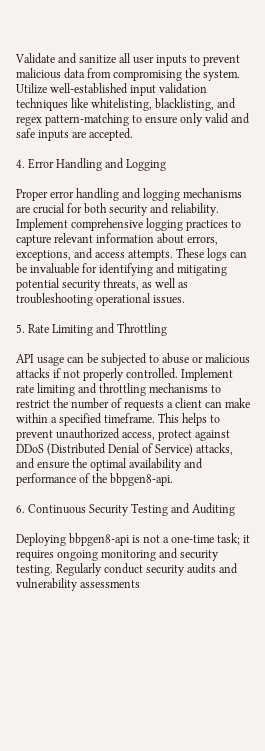Validate and sanitize all user inputs to prevent malicious data from compromising the system. Utilize well-established input validation techniques like whitelisting, blacklisting, and regex pattern-matching to ensure only valid and safe inputs are accepted.

4. Error Handling and Logging

Proper error handling and logging mechanisms are crucial for both security and reliability. Implement comprehensive logging practices to capture relevant information about errors, exceptions, and access attempts. These logs can be invaluable for identifying and mitigating potential security threats, as well as troubleshooting operational issues.

5. Rate Limiting and Throttling

API usage can be subjected to abuse or malicious attacks if not properly controlled. Implement rate limiting and throttling mechanisms to restrict the number of requests a client can make within a specified timeframe. This helps to prevent unauthorized access, protect against DDoS (Distributed Denial of Service) attacks, and ensure the optimal availability and performance of the bbpgen8-api.

6. Continuous Security Testing and Auditing

Deploying bbpgen8-api is not a one-time task; it requires ongoing monitoring and security testing. Regularly conduct security audits and vulnerability assessments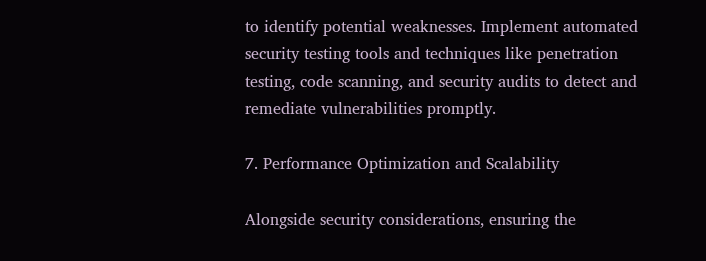to identify potential weaknesses. Implement automated security testing tools and techniques like penetration testing, code scanning, and security audits to detect and remediate vulnerabilities promptly.

7. Performance Optimization and Scalability

Alongside security considerations, ensuring the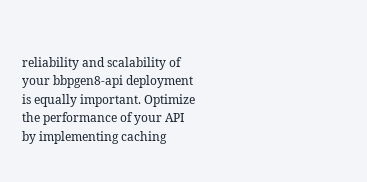reliability and scalability of your bbpgen8-api deployment is equally important. Optimize the performance of your API by implementing caching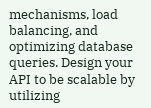mechanisms, load balancing, and optimizing database queries. Design your API to be scalable by utilizing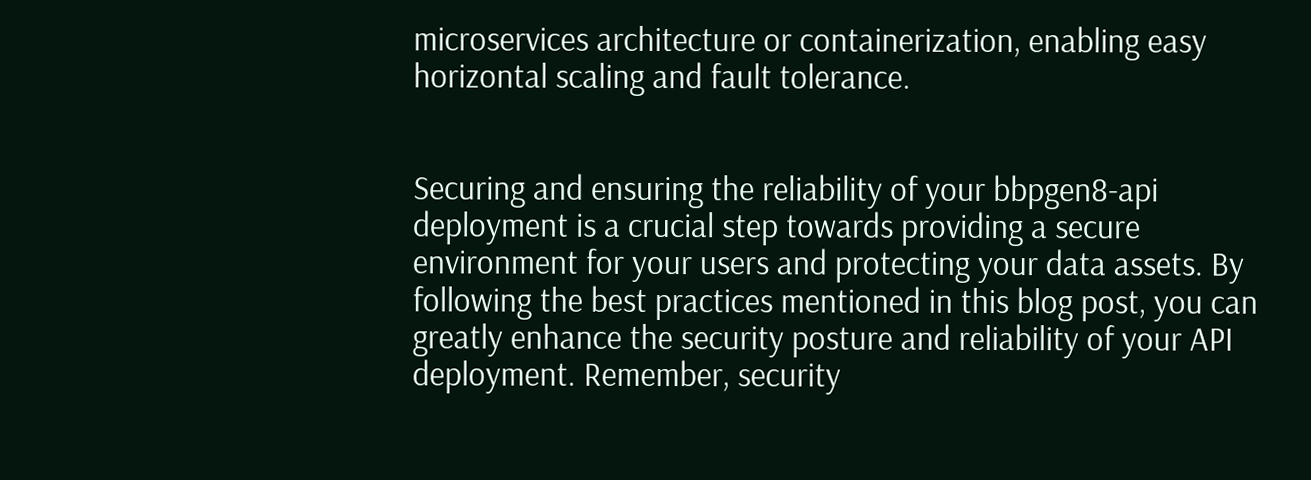microservices architecture or containerization, enabling easy horizontal scaling and fault tolerance.


Securing and ensuring the reliability of your bbpgen8-api deployment is a crucial step towards providing a secure environment for your users and protecting your data assets. By following the best practices mentioned in this blog post, you can greatly enhance the security posture and reliability of your API deployment. Remember, security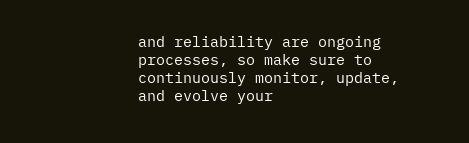and reliability are ongoing processes, so make sure to continuously monitor, update, and evolve your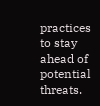practices to stay ahead of potential threats.